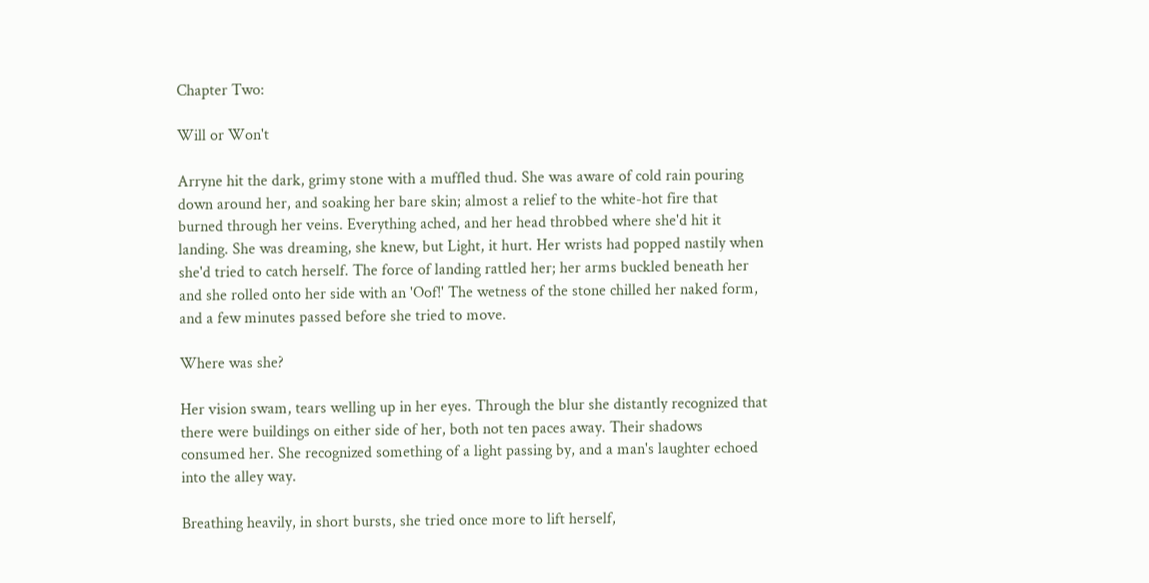Chapter Two:

Will or Won't

Arryne hit the dark, grimy stone with a muffled thud. She was aware of cold rain pouring down around her, and soaking her bare skin; almost a relief to the white-hot fire that burned through her veins. Everything ached, and her head throbbed where she'd hit it landing. She was dreaming, she knew, but Light, it hurt. Her wrists had popped nastily when she'd tried to catch herself. The force of landing rattled her; her arms buckled beneath her and she rolled onto her side with an 'Oof!' The wetness of the stone chilled her naked form, and a few minutes passed before she tried to move.

Where was she?

Her vision swam, tears welling up in her eyes. Through the blur she distantly recognized that there were buildings on either side of her, both not ten paces away. Their shadows consumed her. She recognized something of a light passing by, and a man's laughter echoed into the alley way.

Breathing heavily, in short bursts, she tried once more to lift herself,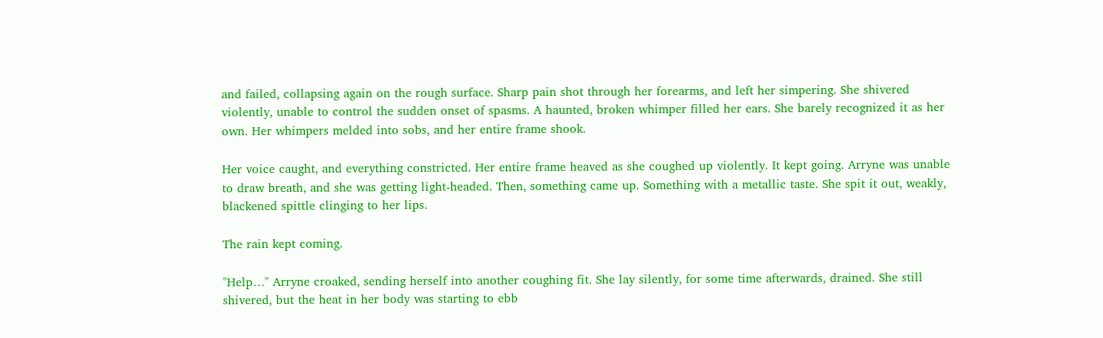and failed, collapsing again on the rough surface. Sharp pain shot through her forearms, and left her simpering. She shivered violently, unable to control the sudden onset of spasms. A haunted, broken whimper filled her ears. She barely recognized it as her own. Her whimpers melded into sobs, and her entire frame shook.

Her voice caught, and everything constricted. Her entire frame heaved as she coughed up violently. It kept going. Arryne was unable to draw breath, and she was getting light-headed. Then, something came up. Something with a metallic taste. She spit it out, weakly, blackened spittle clinging to her lips.

The rain kept coming.

"Help…" Arryne croaked, sending herself into another coughing fit. She lay silently, for some time afterwards, drained. She still shivered, but the heat in her body was starting to ebb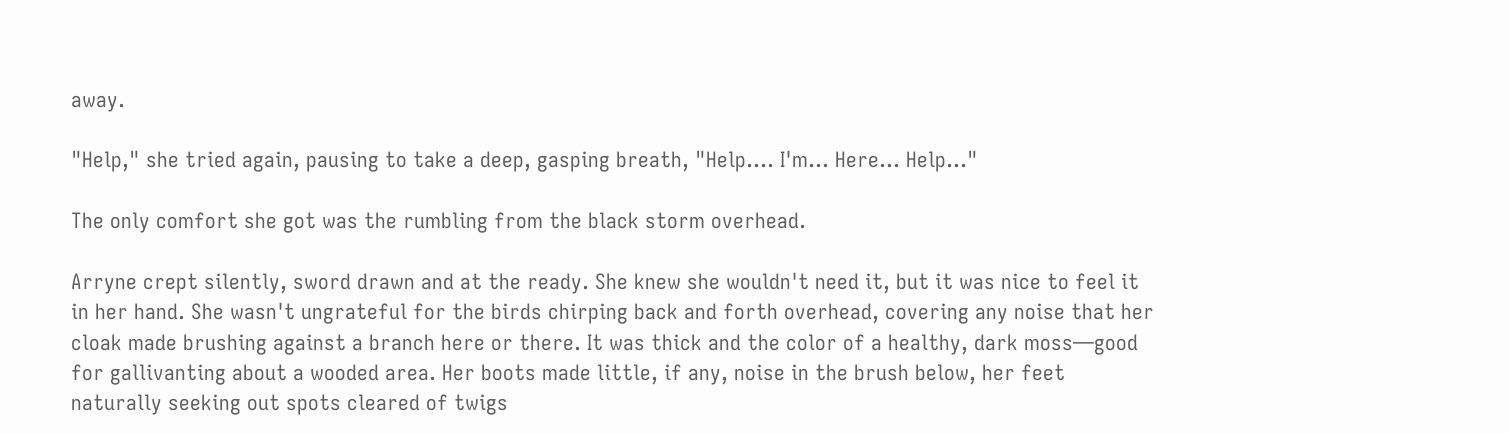away.

"Help," she tried again, pausing to take a deep, gasping breath, "Help…. I'm… Here… Help..."

The only comfort she got was the rumbling from the black storm overhead.

Arryne crept silently, sword drawn and at the ready. She knew she wouldn't need it, but it was nice to feel it in her hand. She wasn't ungrateful for the birds chirping back and forth overhead, covering any noise that her cloak made brushing against a branch here or there. It was thick and the color of a healthy, dark moss—good for gallivanting about a wooded area. Her boots made little, if any, noise in the brush below, her feet naturally seeking out spots cleared of twigs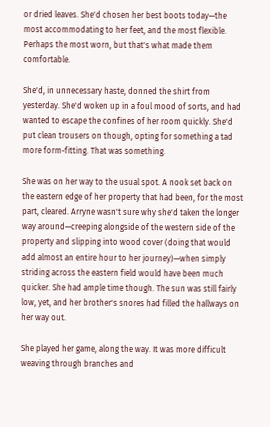or dried leaves. She'd chosen her best boots today—the most accommodating to her feet, and the most flexible. Perhaps the most worn, but that's what made them comfortable.

She'd, in unnecessary haste, donned the shirt from yesterday. She'd woken up in a foul mood of sorts, and had wanted to escape the confines of her room quickly. She'd put clean trousers on though, opting for something a tad more form-fitting. That was something.

She was on her way to the usual spot. A nook set back on the eastern edge of her property that had been, for the most part, cleared. Arryne wasn't sure why she'd taken the longer way around—creeping alongside of the western side of the property and slipping into wood cover (doing that would add almost an entire hour to her journey)—when simply striding across the eastern field would have been much quicker. She had ample time though. The sun was still fairly low, yet, and her brother's snores had filled the hallways on her way out.

She played her game, along the way. It was more difficult weaving through branches and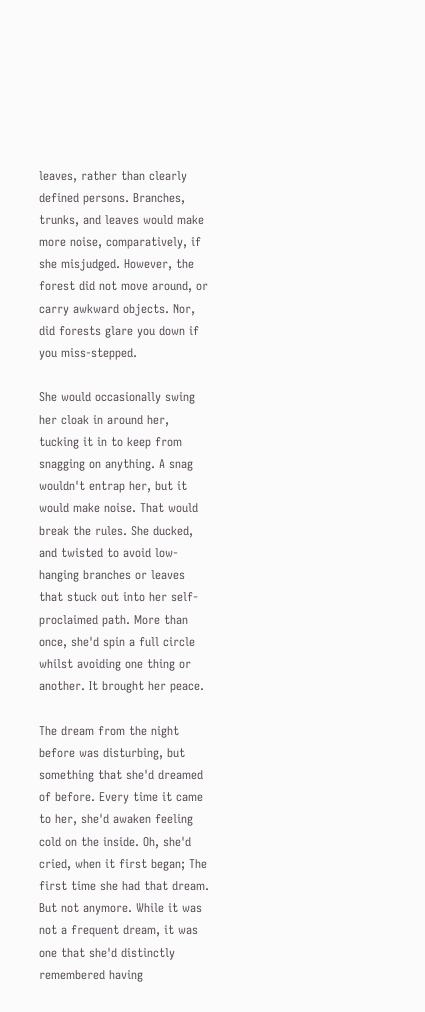leaves, rather than clearly defined persons. Branches, trunks, and leaves would make more noise, comparatively, if she misjudged. However, the forest did not move around, or carry awkward objects. Nor, did forests glare you down if you miss-stepped.

She would occasionally swing her cloak in around her, tucking it in to keep from snagging on anything. A snag wouldn't entrap her, but it would make noise. That would break the rules. She ducked, and twisted to avoid low-hanging branches or leaves that stuck out into her self-proclaimed path. More than once, she'd spin a full circle whilst avoiding one thing or another. It brought her peace.

The dream from the night before was disturbing, but something that she'd dreamed of before. Every time it came to her, she'd awaken feeling cold on the inside. Oh, she'd cried, when it first began; The first time she had that dream. But not anymore. While it was not a frequent dream, it was one that she'd distinctly remembered having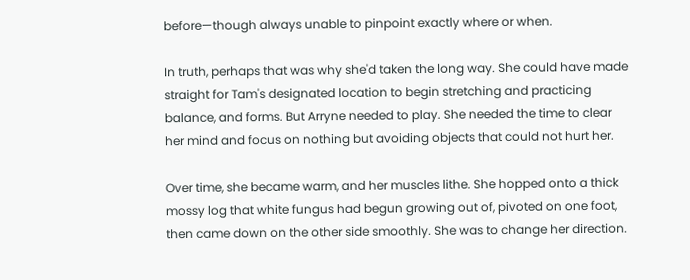before—though always unable to pinpoint exactly where or when.

In truth, perhaps that was why she'd taken the long way. She could have made straight for Tam's designated location to begin stretching and practicing balance, and forms. But Arryne needed to play. She needed the time to clear her mind and focus on nothing but avoiding objects that could not hurt her.

Over time, she became warm, and her muscles lithe. She hopped onto a thick mossy log that white fungus had begun growing out of, pivoted on one foot, then came down on the other side smoothly. She was to change her direction.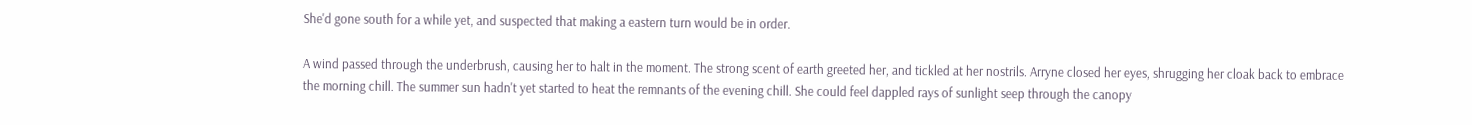She'd gone south for a while yet, and suspected that making a eastern turn would be in order.

A wind passed through the underbrush, causing her to halt in the moment. The strong scent of earth greeted her, and tickled at her nostrils. Arryne closed her eyes, shrugging her cloak back to embrace the morning chill. The summer sun hadn't yet started to heat the remnants of the evening chill. She could feel dappled rays of sunlight seep through the canopy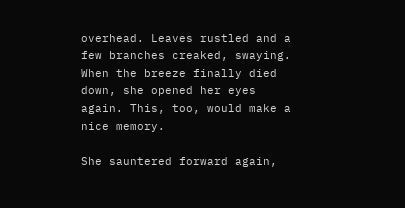overhead. Leaves rustled and a few branches creaked, swaying. When the breeze finally died down, she opened her eyes again. This, too, would make a nice memory.

She sauntered forward again,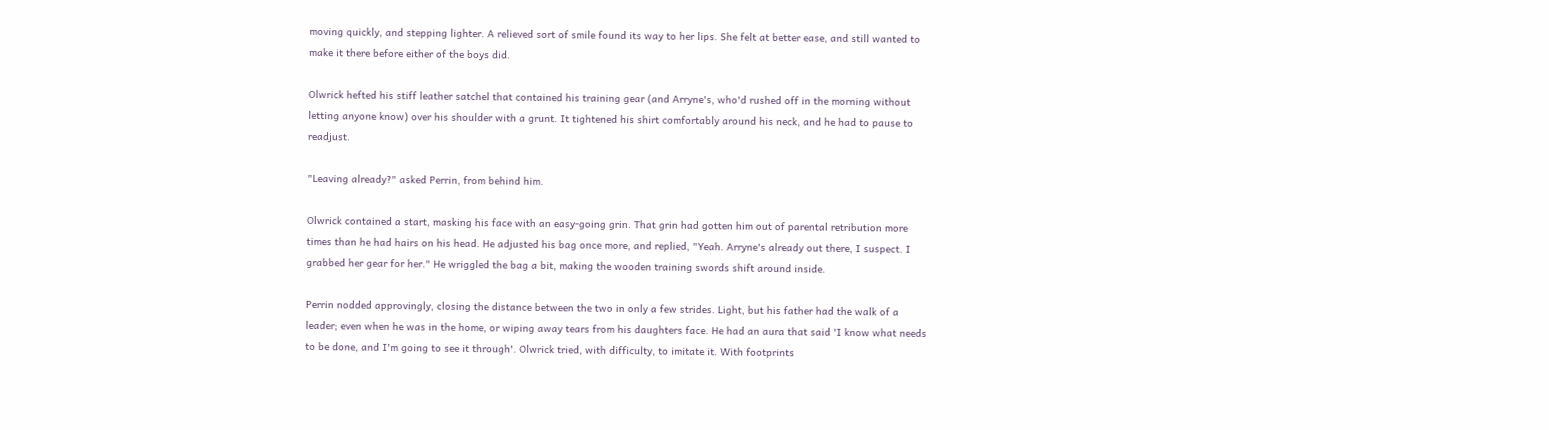moving quickly, and stepping lighter. A relieved sort of smile found its way to her lips. She felt at better ease, and still wanted to make it there before either of the boys did.

Olwrick hefted his stiff leather satchel that contained his training gear (and Arryne's, who'd rushed off in the morning without letting anyone know) over his shoulder with a grunt. It tightened his shirt comfortably around his neck, and he had to pause to readjust.

"Leaving already?" asked Perrin, from behind him.

Olwrick contained a start, masking his face with an easy-going grin. That grin had gotten him out of parental retribution more times than he had hairs on his head. He adjusted his bag once more, and replied, "Yeah. Arryne's already out there, I suspect. I grabbed her gear for her." He wriggled the bag a bit, making the wooden training swords shift around inside.

Perrin nodded approvingly, closing the distance between the two in only a few strides. Light, but his father had the walk of a leader; even when he was in the home, or wiping away tears from his daughters face. He had an aura that said 'I know what needs to be done, and I'm going to see it through'. Olwrick tried, with difficulty, to imitate it. With footprints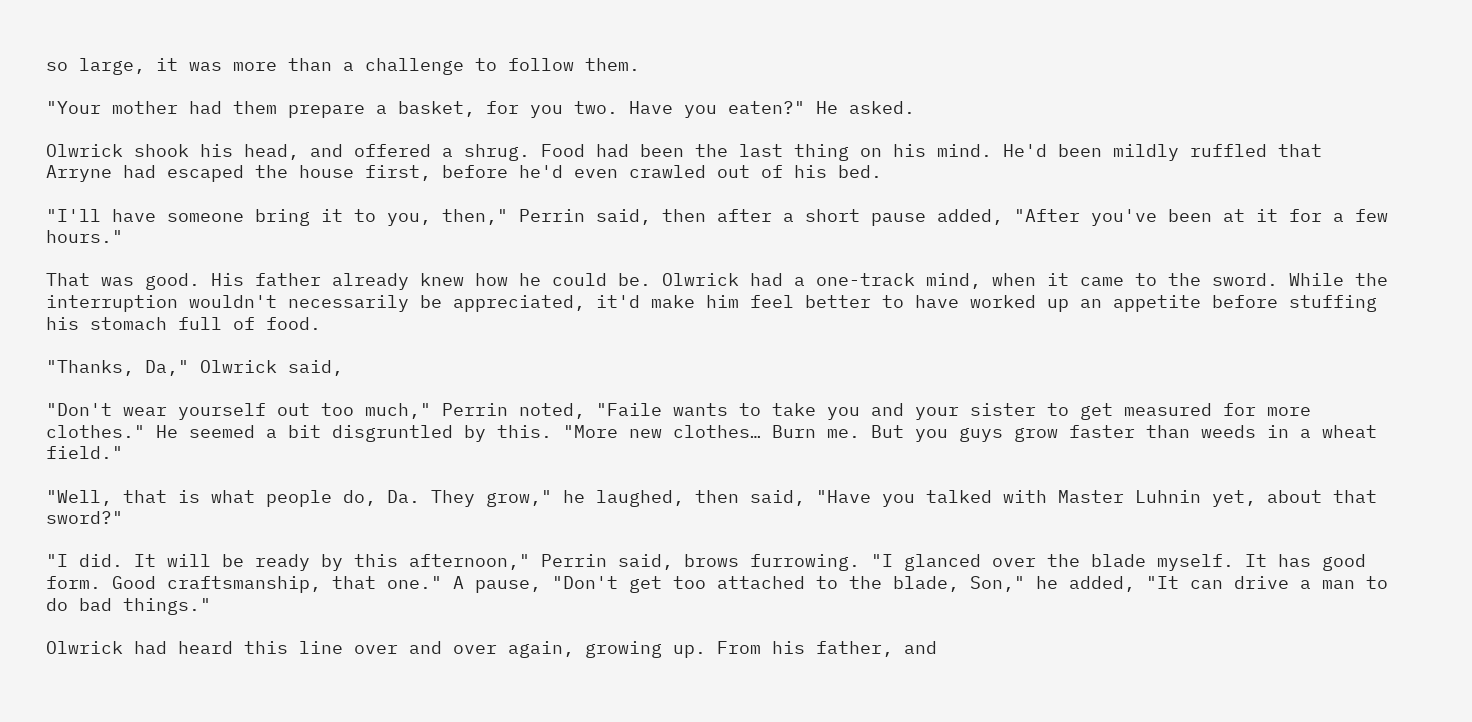so large, it was more than a challenge to follow them.

"Your mother had them prepare a basket, for you two. Have you eaten?" He asked.

Olwrick shook his head, and offered a shrug. Food had been the last thing on his mind. He'd been mildly ruffled that Arryne had escaped the house first, before he'd even crawled out of his bed.

"I'll have someone bring it to you, then," Perrin said, then after a short pause added, "After you've been at it for a few hours."

That was good. His father already knew how he could be. Olwrick had a one-track mind, when it came to the sword. While the interruption wouldn't necessarily be appreciated, it'd make him feel better to have worked up an appetite before stuffing his stomach full of food.

"Thanks, Da," Olwrick said,

"Don't wear yourself out too much," Perrin noted, "Faile wants to take you and your sister to get measured for more clothes." He seemed a bit disgruntled by this. "More new clothes… Burn me. But you guys grow faster than weeds in a wheat field."

"Well, that is what people do, Da. They grow," he laughed, then said, "Have you talked with Master Luhnin yet, about that sword?"

"I did. It will be ready by this afternoon," Perrin said, brows furrowing. "I glanced over the blade myself. It has good form. Good craftsmanship, that one." A pause, "Don't get too attached to the blade, Son," he added, "It can drive a man to do bad things."

Olwrick had heard this line over and over again, growing up. From his father, and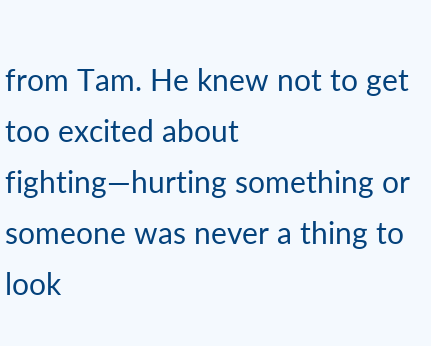from Tam. He knew not to get too excited about fighting—hurting something or someone was never a thing to look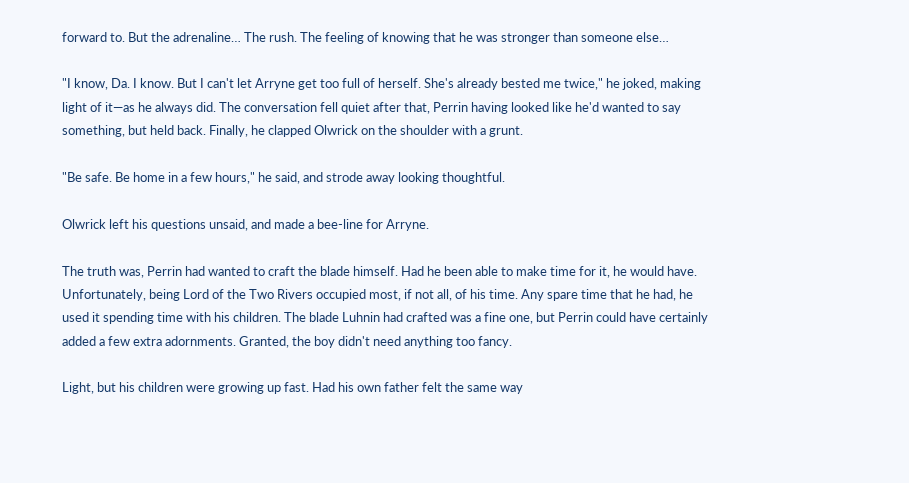forward to. But the adrenaline… The rush. The feeling of knowing that he was stronger than someone else…

"I know, Da. I know. But I can't let Arryne get too full of herself. She's already bested me twice," he joked, making light of it—as he always did. The conversation fell quiet after that, Perrin having looked like he'd wanted to say something, but held back. Finally, he clapped Olwrick on the shoulder with a grunt.

"Be safe. Be home in a few hours," he said, and strode away looking thoughtful.

Olwrick left his questions unsaid, and made a bee-line for Arryne.

The truth was, Perrin had wanted to craft the blade himself. Had he been able to make time for it, he would have. Unfortunately, being Lord of the Two Rivers occupied most, if not all, of his time. Any spare time that he had, he used it spending time with his children. The blade Luhnin had crafted was a fine one, but Perrin could have certainly added a few extra adornments. Granted, the boy didn't need anything too fancy.

Light, but his children were growing up fast. Had his own father felt the same way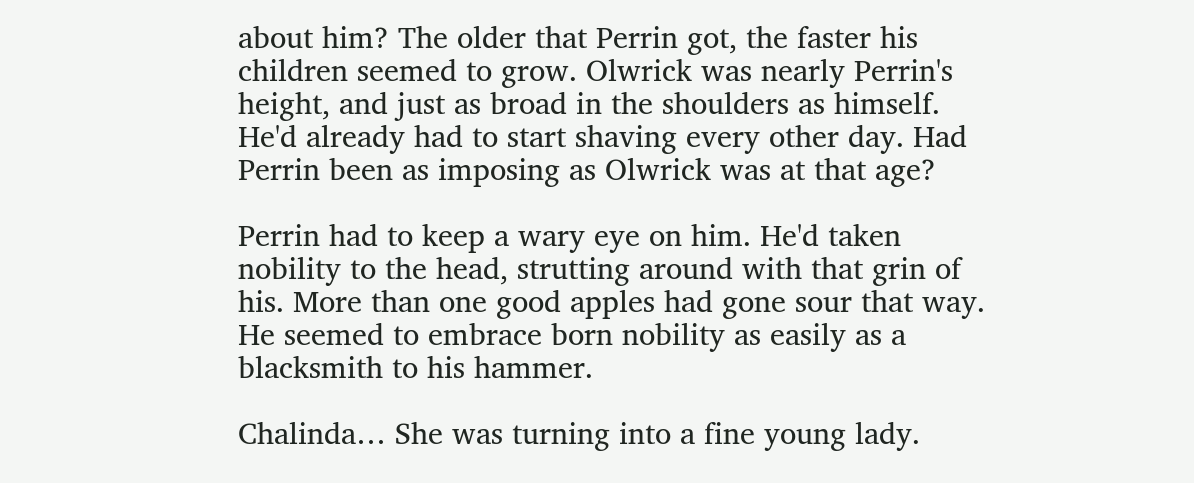about him? The older that Perrin got, the faster his children seemed to grow. Olwrick was nearly Perrin's height, and just as broad in the shoulders as himself. He'd already had to start shaving every other day. Had Perrin been as imposing as Olwrick was at that age?

Perrin had to keep a wary eye on him. He'd taken nobility to the head, strutting around with that grin of his. More than one good apples had gone sour that way. He seemed to embrace born nobility as easily as a blacksmith to his hammer.

Chalinda… She was turning into a fine young lady.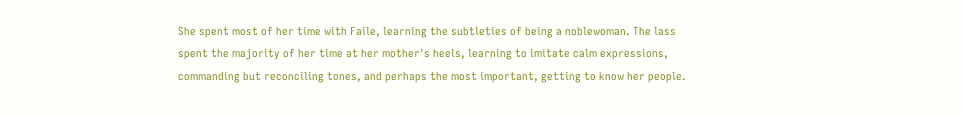She spent most of her time with Faile, learning the subtleties of being a noblewoman. The lass spent the majority of her time at her mother's heels, learning to imitate calm expressions, commanding but reconciling tones, and perhaps the most important, getting to know her people.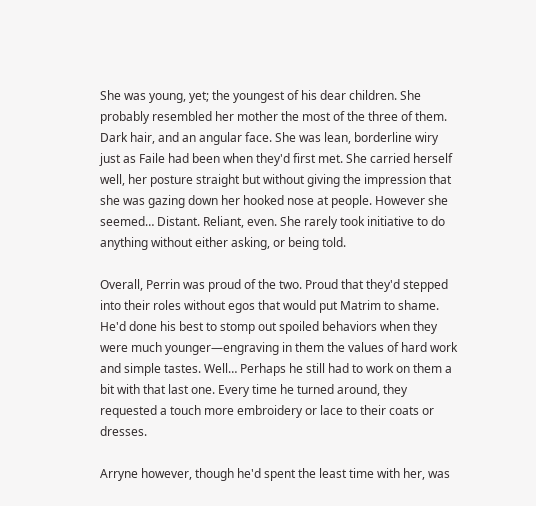She was young, yet; the youngest of his dear children. She probably resembled her mother the most of the three of them. Dark hair, and an angular face. She was lean, borderline wiry just as Faile had been when they'd first met. She carried herself well, her posture straight but without giving the impression that she was gazing down her hooked nose at people. However she seemed… Distant. Reliant, even. She rarely took initiative to do anything without either asking, or being told.

Overall, Perrin was proud of the two. Proud that they'd stepped into their roles without egos that would put Matrim to shame. He'd done his best to stomp out spoiled behaviors when they were much younger—engraving in them the values of hard work and simple tastes. Well… Perhaps he still had to work on them a bit with that last one. Every time he turned around, they requested a touch more embroidery or lace to their coats or dresses.

Arryne however, though he'd spent the least time with her, was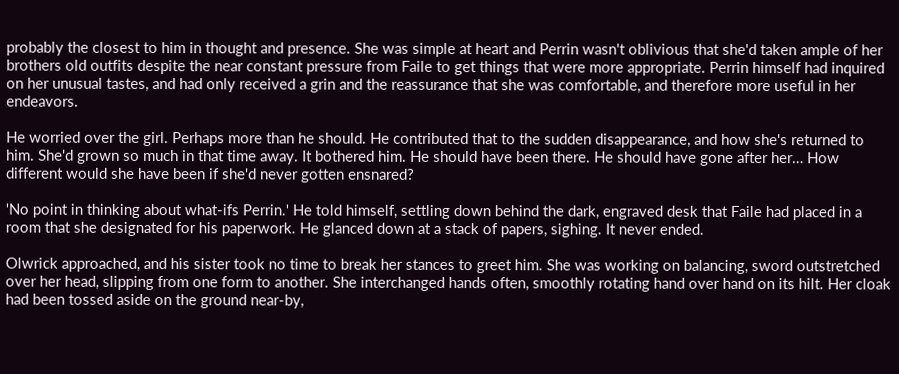probably the closest to him in thought and presence. She was simple at heart and Perrin wasn't oblivious that she'd taken ample of her brothers old outfits despite the near constant pressure from Faile to get things that were more appropriate. Perrin himself had inquired on her unusual tastes, and had only received a grin and the reassurance that she was comfortable, and therefore more useful in her endeavors.

He worried over the girl. Perhaps more than he should. He contributed that to the sudden disappearance, and how she's returned to him. She'd grown so much in that time away. It bothered him. He should have been there. He should have gone after her… How different would she have been if she'd never gotten ensnared?

'No point in thinking about what-ifs Perrin.' He told himself, settling down behind the dark, engraved desk that Faile had placed in a room that she designated for his paperwork. He glanced down at a stack of papers, sighing. It never ended.

Olwrick approached, and his sister took no time to break her stances to greet him. She was working on balancing, sword outstretched over her head, slipping from one form to another. She interchanged hands often, smoothly rotating hand over hand on its hilt. Her cloak had been tossed aside on the ground near-by,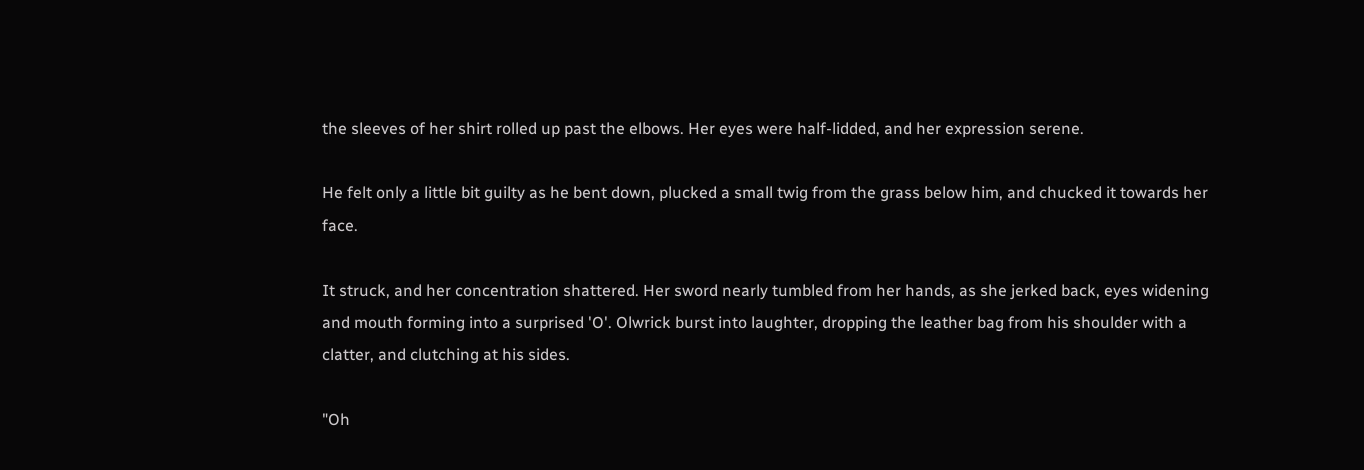the sleeves of her shirt rolled up past the elbows. Her eyes were half-lidded, and her expression serene.

He felt only a little bit guilty as he bent down, plucked a small twig from the grass below him, and chucked it towards her face.

It struck, and her concentration shattered. Her sword nearly tumbled from her hands, as she jerked back, eyes widening and mouth forming into a surprised 'O'. Olwrick burst into laughter, dropping the leather bag from his shoulder with a clatter, and clutching at his sides.

"Oh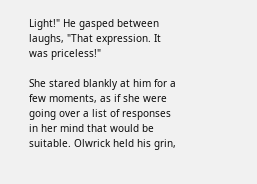Light!" He gasped between laughs, "That expression. It was priceless!"

She stared blankly at him for a few moments, as if she were going over a list of responses in her mind that would be suitable. Olwrick held his grin,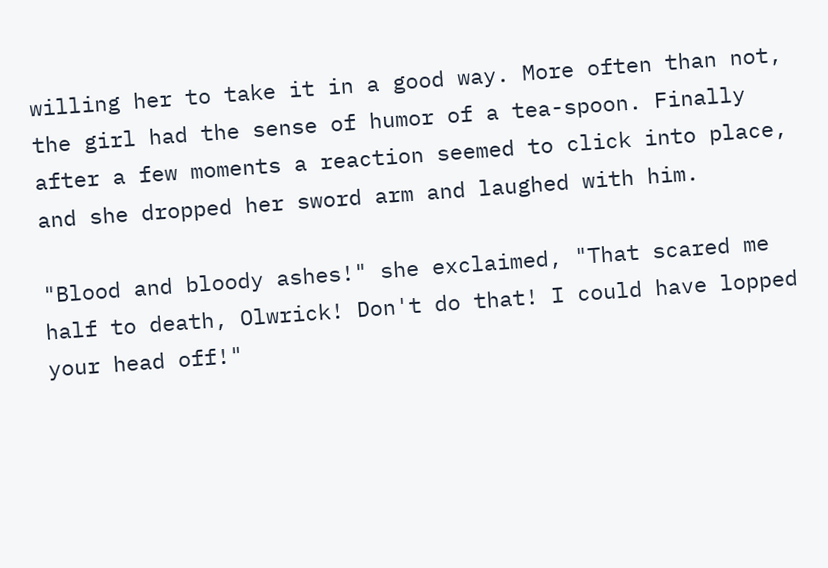willing her to take it in a good way. More often than not, the girl had the sense of humor of a tea-spoon. Finally after a few moments a reaction seemed to click into place, and she dropped her sword arm and laughed with him.

"Blood and bloody ashes!" she exclaimed, "That scared me half to death, Olwrick! Don't do that! I could have lopped your head off!"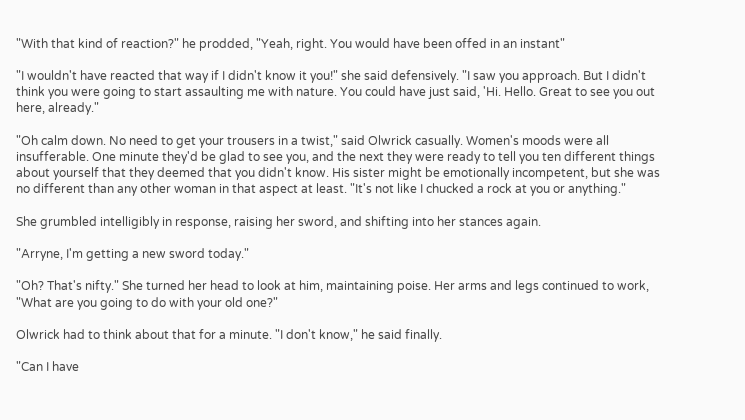"With that kind of reaction?" he prodded, "Yeah, right. You would have been offed in an instant"

"I wouldn't have reacted that way if I didn't know it you!" she said defensively. "I saw you approach. But I didn't think you were going to start assaulting me with nature. You could have just said, 'Hi. Hello. Great to see you out here, already."

"Oh calm down. No need to get your trousers in a twist," said Olwrick casually. Women's moods were all insufferable. One minute they'd be glad to see you, and the next they were ready to tell you ten different things about yourself that they deemed that you didn't know. His sister might be emotionally incompetent, but she was no different than any other woman in that aspect at least. "It's not like I chucked a rock at you or anything."

She grumbled intelligibly in response, raising her sword, and shifting into her stances again.

"Arryne, I'm getting a new sword today."

"Oh? That's nifty." She turned her head to look at him, maintaining poise. Her arms and legs continued to work, "What are you going to do with your old one?"

Olwrick had to think about that for a minute. "I don't know," he said finally.

"Can I have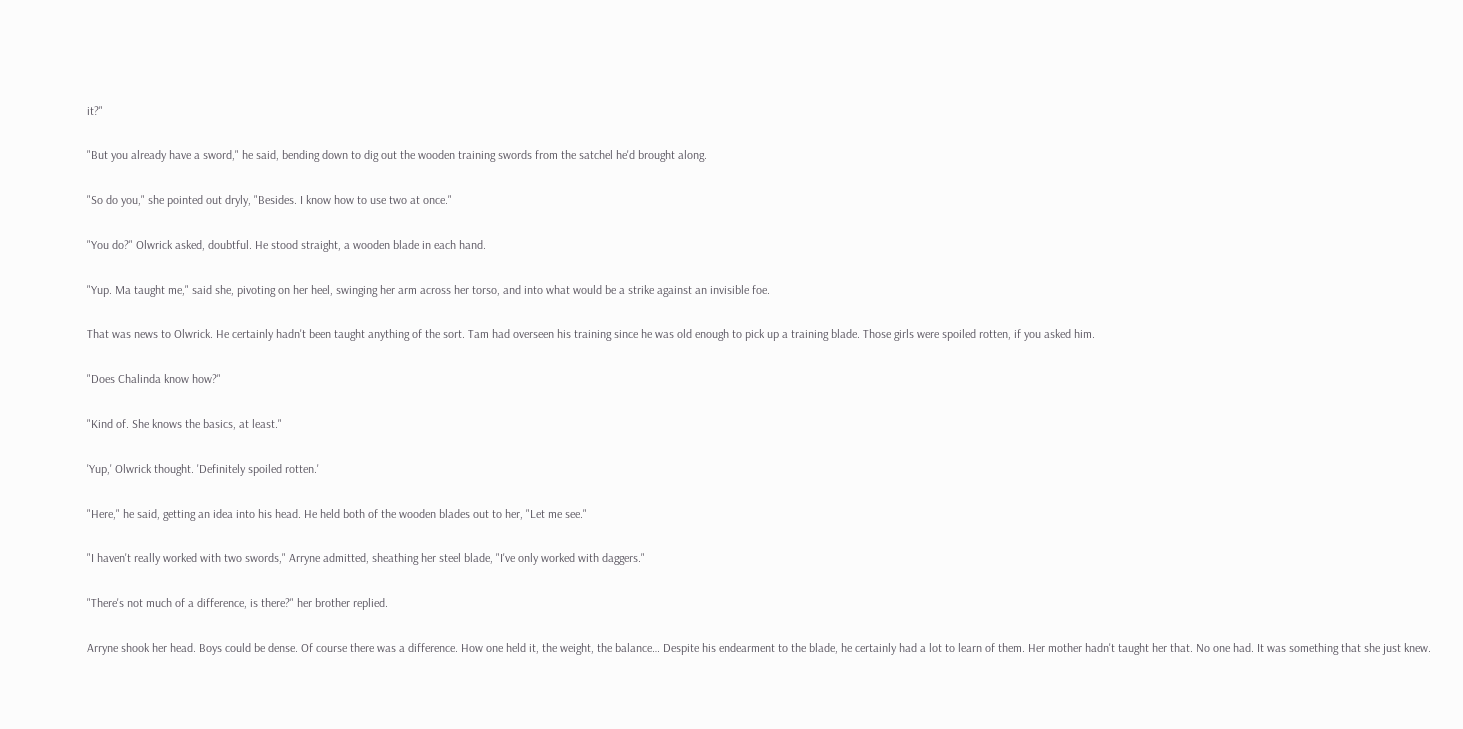it?"

"But you already have a sword," he said, bending down to dig out the wooden training swords from the satchel he'd brought along.

"So do you," she pointed out dryly, "Besides. I know how to use two at once."

"You do?" Olwrick asked, doubtful. He stood straight, a wooden blade in each hand.

"Yup. Ma taught me," said she, pivoting on her heel, swinging her arm across her torso, and into what would be a strike against an invisible foe.

That was news to Olwrick. He certainly hadn't been taught anything of the sort. Tam had overseen his training since he was old enough to pick up a training blade. Those girls were spoiled rotten, if you asked him.

"Does Chalinda know how?"

"Kind of. She knows the basics, at least."

'Yup,' Olwrick thought. 'Definitely spoiled rotten.'

"Here," he said, getting an idea into his head. He held both of the wooden blades out to her, "Let me see."

"I haven't really worked with two swords," Arryne admitted, sheathing her steel blade, "I've only worked with daggers."

"There's not much of a difference, is there?" her brother replied.

Arryne shook her head. Boys could be dense. Of course there was a difference. How one held it, the weight, the balance… Despite his endearment to the blade, he certainly had a lot to learn of them. Her mother hadn't taught her that. No one had. It was something that she just knew.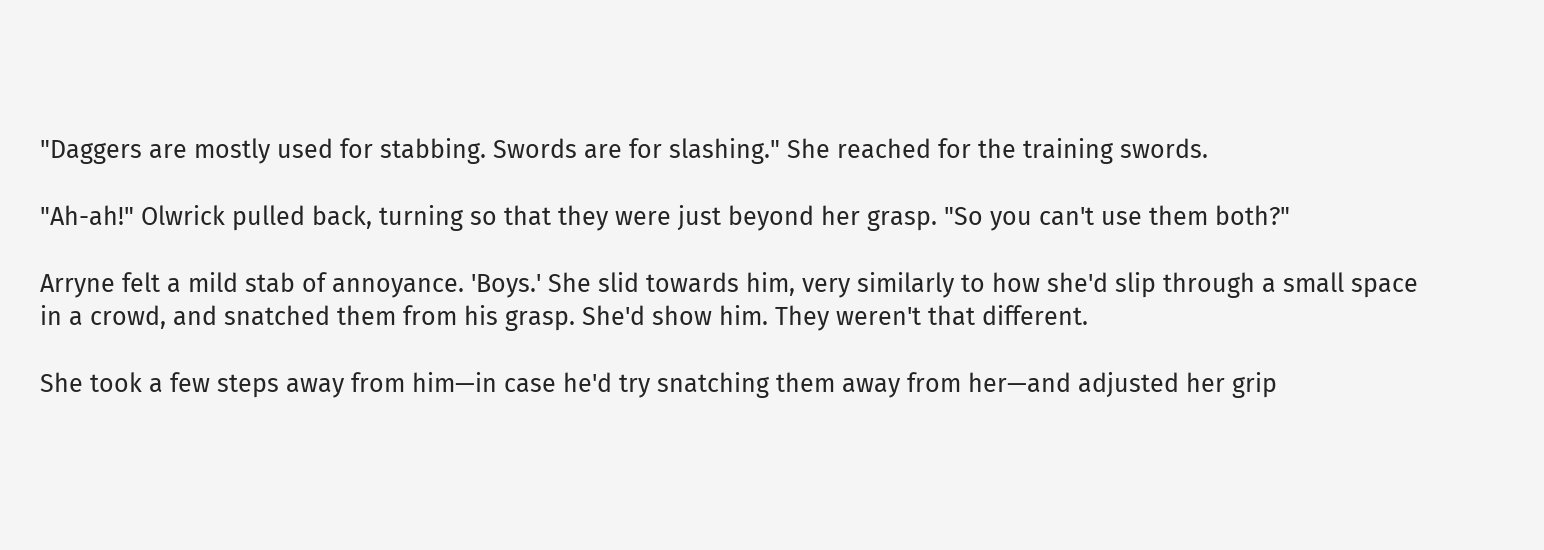"Daggers are mostly used for stabbing. Swords are for slashing." She reached for the training swords.

"Ah-ah!" Olwrick pulled back, turning so that they were just beyond her grasp. "So you can't use them both?"

Arryne felt a mild stab of annoyance. 'Boys.' She slid towards him, very similarly to how she'd slip through a small space in a crowd, and snatched them from his grasp. She'd show him. They weren't that different.

She took a few steps away from him—in case he'd try snatching them away from her—and adjusted her grip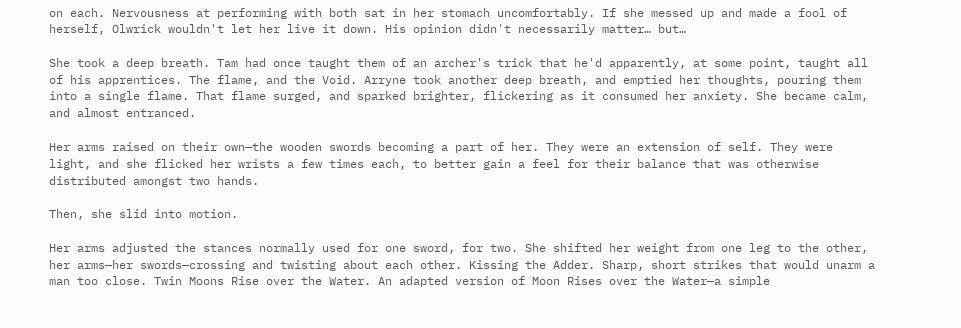on each. Nervousness at performing with both sat in her stomach uncomfortably. If she messed up and made a fool of herself, Olwrick wouldn't let her live it down. His opinion didn't necessarily matter… but…

She took a deep breath. Tam had once taught them of an archer's trick that he'd apparently, at some point, taught all of his apprentices. The flame, and the Void. Arryne took another deep breath, and emptied her thoughts, pouring them into a single flame. That flame surged, and sparked brighter, flickering as it consumed her anxiety. She became calm, and almost entranced.

Her arms raised on their own—the wooden swords becoming a part of her. They were an extension of self. They were light, and she flicked her wrists a few times each, to better gain a feel for their balance that was otherwise distributed amongst two hands.

Then, she slid into motion.

Her arms adjusted the stances normally used for one sword, for two. She shifted her weight from one leg to the other, her arms—her swords—crossing and twisting about each other. Kissing the Adder. Sharp, short strikes that would unarm a man too close. Twin Moons Rise over the Water. An adapted version of Moon Rises over the Water—a simple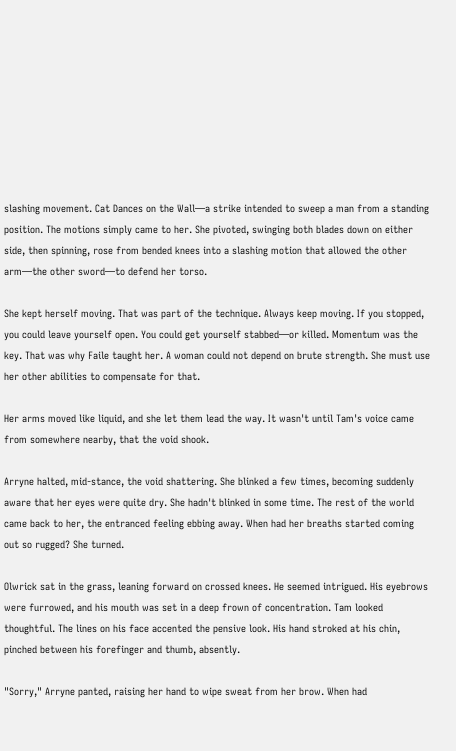slashing movement. Cat Dances on the Wall—a strike intended to sweep a man from a standing position. The motions simply came to her. She pivoted, swinging both blades down on either side, then spinning, rose from bended knees into a slashing motion that allowed the other arm—the other sword—to defend her torso.

She kept herself moving. That was part of the technique. Always keep moving. If you stopped, you could leave yourself open. You could get yourself stabbed—or killed. Momentum was the key. That was why Faile taught her. A woman could not depend on brute strength. She must use her other abilities to compensate for that.

Her arms moved like liquid, and she let them lead the way. It wasn't until Tam's voice came from somewhere nearby, that the void shook.

Arryne halted, mid-stance, the void shattering. She blinked a few times, becoming suddenly aware that her eyes were quite dry. She hadn't blinked in some time. The rest of the world came back to her, the entranced feeling ebbing away. When had her breaths started coming out so rugged? She turned.

Olwrick sat in the grass, leaning forward on crossed knees. He seemed intrigued. His eyebrows were furrowed, and his mouth was set in a deep frown of concentration. Tam looked thoughtful. The lines on his face accented the pensive look. His hand stroked at his chin, pinched between his forefinger and thumb, absently.

"Sorry," Arryne panted, raising her hand to wipe sweat from her brow. When had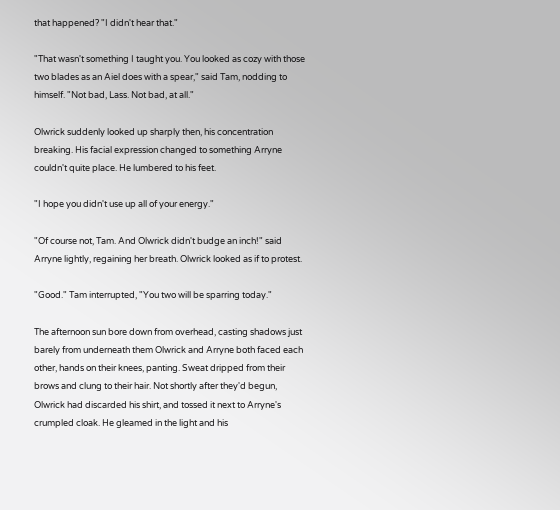that happened? "I didn't hear that."

"That wasn't something I taught you. You looked as cozy with those two blades as an Aiel does with a spear," said Tam, nodding to himself. "Not bad, Lass. Not bad, at all."

Olwrick suddenly looked up sharply then, his concentration breaking. His facial expression changed to something Arryne couldn't quite place. He lumbered to his feet.

"I hope you didn't use up all of your energy."

"Of course not, Tam. And Olwrick didn't budge an inch!" said Arryne lightly, regaining her breath. Olwrick looked as if to protest.

"Good." Tam interrupted, "You two will be sparring today."

The afternoon sun bore down from overhead, casting shadows just barely from underneath them Olwrick and Arryne both faced each other, hands on their knees, panting. Sweat dripped from their brows and clung to their hair. Not shortly after they'd begun, Olwrick had discarded his shirt, and tossed it next to Arryne's crumpled cloak. He gleamed in the light and his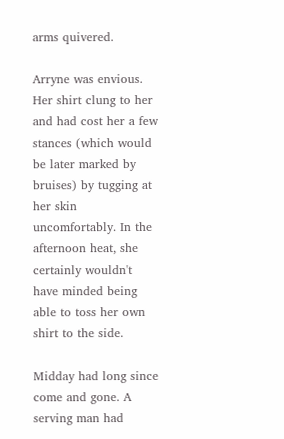arms quivered.

Arryne was envious. Her shirt clung to her and had cost her a few stances (which would be later marked by bruises) by tugging at her skin uncomfortably. In the afternoon heat, she certainly wouldn't have minded being able to toss her own shirt to the side.

Midday had long since come and gone. A serving man had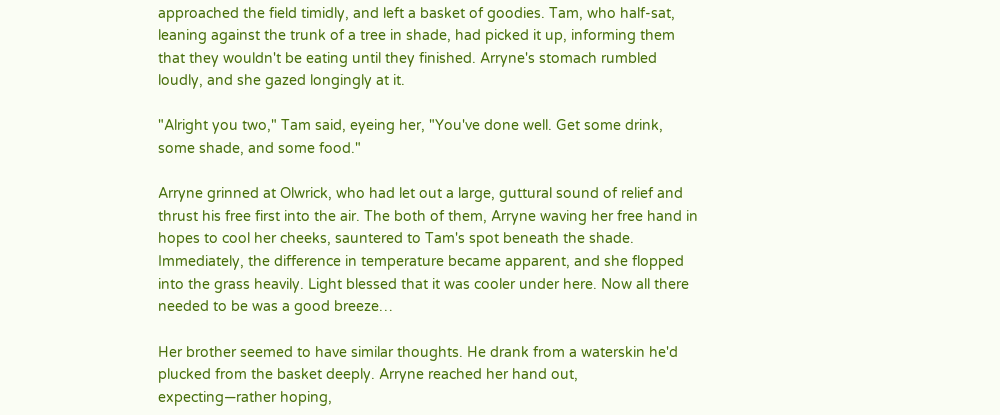approached the field timidly, and left a basket of goodies. Tam, who half-sat, leaning against the trunk of a tree in shade, had picked it up, informing them that they wouldn't be eating until they finished. Arryne's stomach rumbled loudly, and she gazed longingly at it.

"Alright you two," Tam said, eyeing her, "You've done well. Get some drink, some shade, and some food."

Arryne grinned at Olwrick, who had let out a large, guttural sound of relief and thrust his free first into the air. The both of them, Arryne waving her free hand in hopes to cool her cheeks, sauntered to Tam's spot beneath the shade. Immediately, the difference in temperature became apparent, and she flopped into the grass heavily. Light blessed that it was cooler under here. Now all there needed to be was a good breeze…

Her brother seemed to have similar thoughts. He drank from a waterskin he'd plucked from the basket deeply. Arryne reached her hand out, expecting—rather hoping,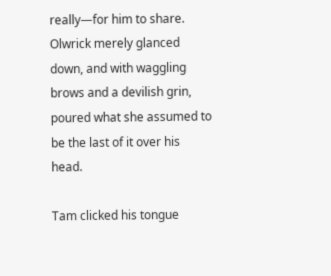really—for him to share. Olwrick merely glanced down, and with waggling brows and a devilish grin, poured what she assumed to be the last of it over his head.

Tam clicked his tongue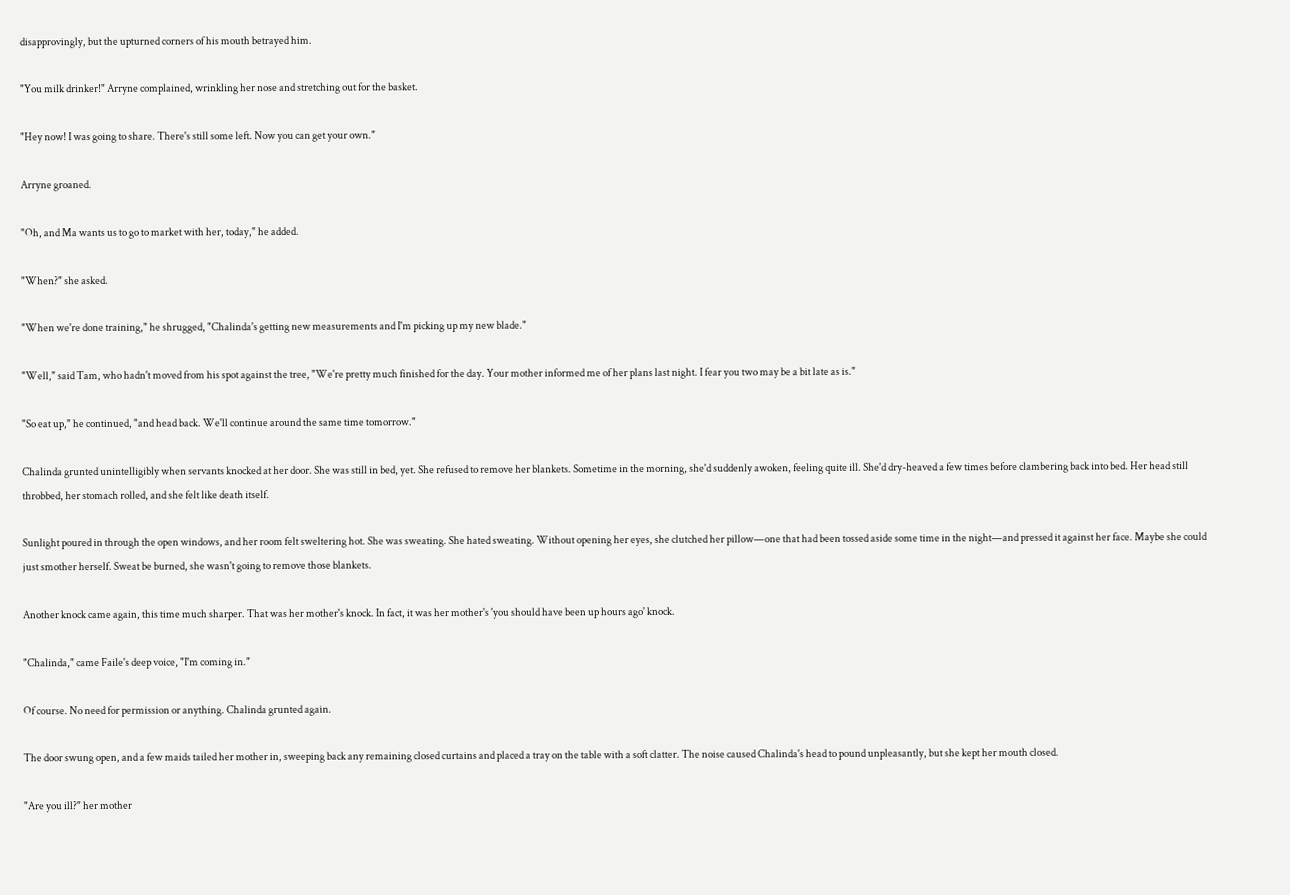disapprovingly, but the upturned corners of his mouth betrayed him.

"You milk drinker!" Arryne complained, wrinkling her nose and stretching out for the basket.

"Hey now! I was going to share. There's still some left. Now you can get your own."

Arryne groaned.

"Oh, and Ma wants us to go to market with her, today," he added.

"When?" she asked.

"When we're done training," he shrugged, "Chalinda's getting new measurements and I'm picking up my new blade."

"Well," said Tam, who hadn't moved from his spot against the tree, "We're pretty much finished for the day. Your mother informed me of her plans last night. I fear you two may be a bit late as is."

"So eat up," he continued, "and head back. We'll continue around the same time tomorrow."

Chalinda grunted unintelligibly when servants knocked at her door. She was still in bed, yet. She refused to remove her blankets. Sometime in the morning, she'd suddenly awoken, feeling quite ill. She'd dry-heaved a few times before clambering back into bed. Her head still throbbed, her stomach rolled, and she felt like death itself.

Sunlight poured in through the open windows, and her room felt sweltering hot. She was sweating. She hated sweating. Without opening her eyes, she clutched her pillow—one that had been tossed aside some time in the night—and pressed it against her face. Maybe she could just smother herself. Sweat be burned, she wasn't going to remove those blankets.

Another knock came again, this time much sharper. That was her mother's knock. In fact, it was her mother's 'you should have been up hours ago' knock.

"Chalinda," came Faile's deep voice, "I'm coming in."

Of course. No need for permission or anything. Chalinda grunted again.

The door swung open, and a few maids tailed her mother in, sweeping back any remaining closed curtains and placed a tray on the table with a soft clatter. The noise caused Chalinda's head to pound unpleasantly, but she kept her mouth closed.

"Are you ill?" her mother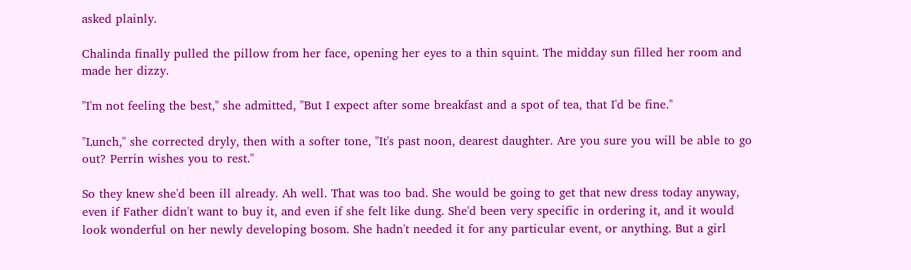asked plainly.

Chalinda finally pulled the pillow from her face, opening her eyes to a thin squint. The midday sun filled her room and made her dizzy.

"I'm not feeling the best," she admitted, "But I expect after some breakfast and a spot of tea, that I'd be fine."

"Lunch," she corrected dryly, then with a softer tone, "It's past noon, dearest daughter. Are you sure you will be able to go out? Perrin wishes you to rest."

So they knew she'd been ill already. Ah well. That was too bad. She would be going to get that new dress today anyway, even if Father didn't want to buy it, and even if she felt like dung. She'd been very specific in ordering it, and it would look wonderful on her newly developing bosom. She hadn't needed it for any particular event, or anything. But a girl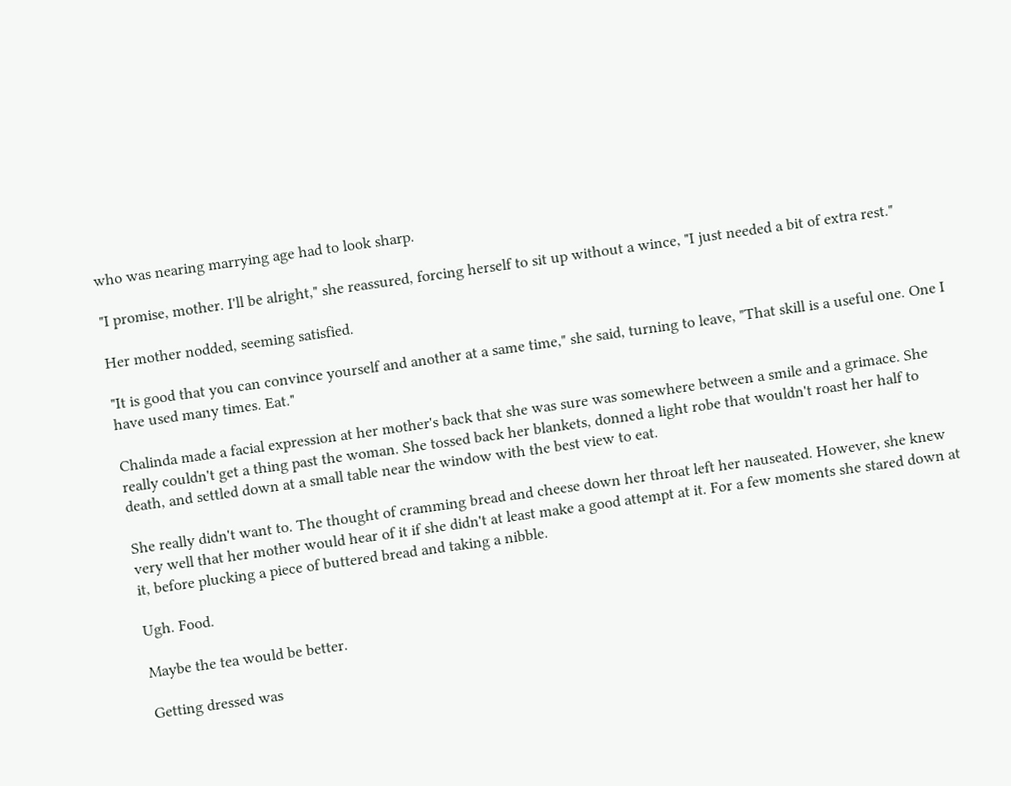who was nearing marrying age had to look sharp.

"I promise, mother. I'll be alright," she reassured, forcing herself to sit up without a wince, "I just needed a bit of extra rest."

Her mother nodded, seeming satisfied.

"It is good that you can convince yourself and another at a same time," she said, turning to leave, "That skill is a useful one. One I have used many times. Eat."

Chalinda made a facial expression at her mother's back that she was sure was somewhere between a smile and a grimace. She really couldn't get a thing past the woman. She tossed back her blankets, donned a light robe that wouldn't roast her half to death, and settled down at a small table near the window with the best view to eat.

She really didn't want to. The thought of cramming bread and cheese down her throat left her nauseated. However, she knew very well that her mother would hear of it if she didn't at least make a good attempt at it. For a few moments she stared down at it, before plucking a piece of buttered bread and taking a nibble.

Ugh. Food.

Maybe the tea would be better.

Getting dressed was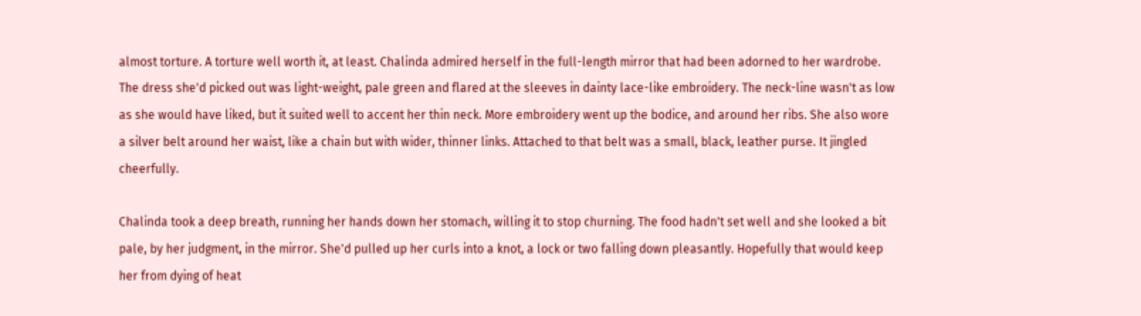almost torture. A torture well worth it, at least. Chalinda admired herself in the full-length mirror that had been adorned to her wardrobe. The dress she'd picked out was light-weight, pale green and flared at the sleeves in dainty lace-like embroidery. The neck-line wasn't as low as she would have liked, but it suited well to accent her thin neck. More embroidery went up the bodice, and around her ribs. She also wore a silver belt around her waist, like a chain but with wider, thinner links. Attached to that belt was a small, black, leather purse. It jingled cheerfully.

Chalinda took a deep breath, running her hands down her stomach, willing it to stop churning. The food hadn't set well and she looked a bit pale, by her judgment, in the mirror. She'd pulled up her curls into a knot, a lock or two falling down pleasantly. Hopefully that would keep her from dying of heat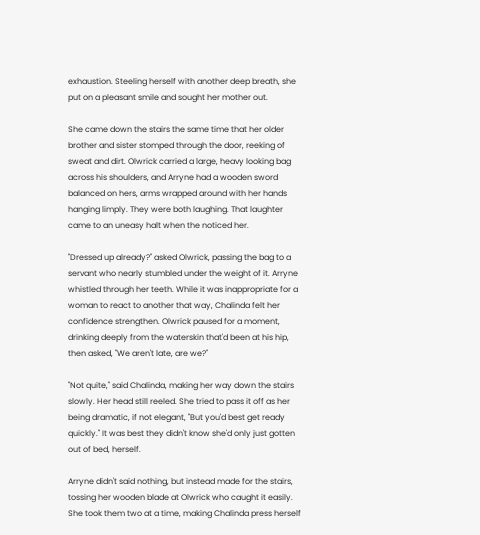exhaustion. Steeling herself with another deep breath, she put on a pleasant smile and sought her mother out.

She came down the stairs the same time that her older brother and sister stomped through the door, reeking of sweat and dirt. Olwrick carried a large, heavy looking bag across his shoulders, and Arryne had a wooden sword balanced on hers, arms wrapped around with her hands hanging limply. They were both laughing. That laughter came to an uneasy halt when the noticed her.

"Dressed up already?" asked Olwrick, passing the bag to a servant who nearly stumbled under the weight of it. Arryne whistled through her teeth. While it was inappropriate for a woman to react to another that way, Chalinda felt her confidence strengthen. Olwrick paused for a moment, drinking deeply from the waterskin that'd been at his hip, then asked, "We aren't late, are we?"

"Not quite," said Chalinda, making her way down the stairs slowly. Her head still reeled. She tried to pass it off as her being dramatic, if not elegant, "But you'd best get ready quickly." It was best they didn't know she'd only just gotten out of bed, herself.

Arryne didn't said nothing, but instead made for the stairs, tossing her wooden blade at Olwrick who caught it easily. She took them two at a time, making Chalinda press herself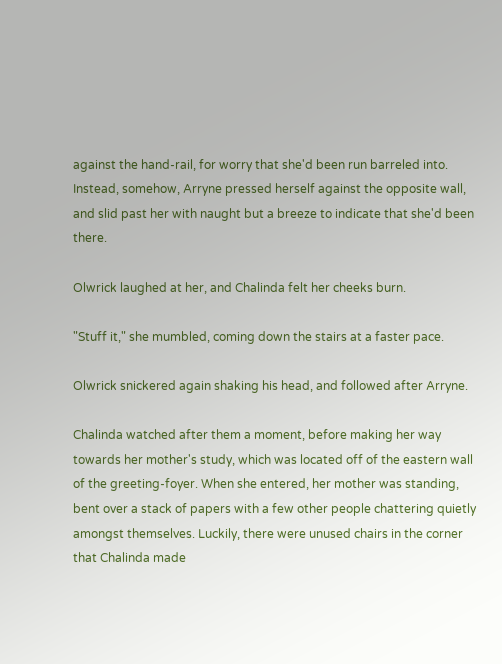against the hand-rail, for worry that she'd been run barreled into. Instead, somehow, Arryne pressed herself against the opposite wall, and slid past her with naught but a breeze to indicate that she'd been there.

Olwrick laughed at her, and Chalinda felt her cheeks burn.

"Stuff it," she mumbled, coming down the stairs at a faster pace.

Olwrick snickered again shaking his head, and followed after Arryne.

Chalinda watched after them a moment, before making her way towards her mother's study, which was located off of the eastern wall of the greeting-foyer. When she entered, her mother was standing, bent over a stack of papers with a few other people chattering quietly amongst themselves. Luckily, there were unused chairs in the corner that Chalinda made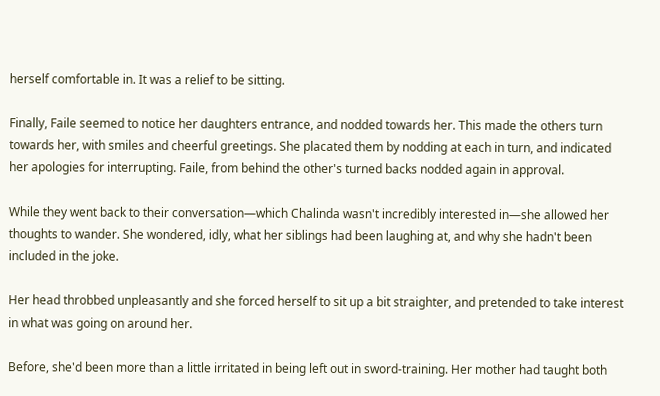herself comfortable in. It was a relief to be sitting.

Finally, Faile seemed to notice her daughters entrance, and nodded towards her. This made the others turn towards her, with smiles and cheerful greetings. She placated them by nodding at each in turn, and indicated her apologies for interrupting. Faile, from behind the other's turned backs nodded again in approval.

While they went back to their conversation—which Chalinda wasn't incredibly interested in—she allowed her thoughts to wander. She wondered, idly, what her siblings had been laughing at, and why she hadn't been included in the joke.

Her head throbbed unpleasantly and she forced herself to sit up a bit straighter, and pretended to take interest in what was going on around her.

Before, she'd been more than a little irritated in being left out in sword-training. Her mother had taught both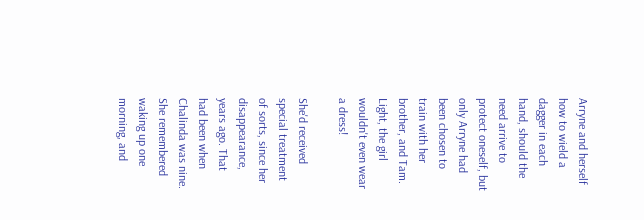Arryne and herself how to wield a dagger in each hand, should the need arrive to protect oneself, but only Arryne had been chosen to train with her brother, and Tam. Light, the girl wouldn't even wear a dress!

She'd received special treatment of sorts, since her disappearance, years ago. That had been when Chalinda was nine. She remembered waking up one morning, and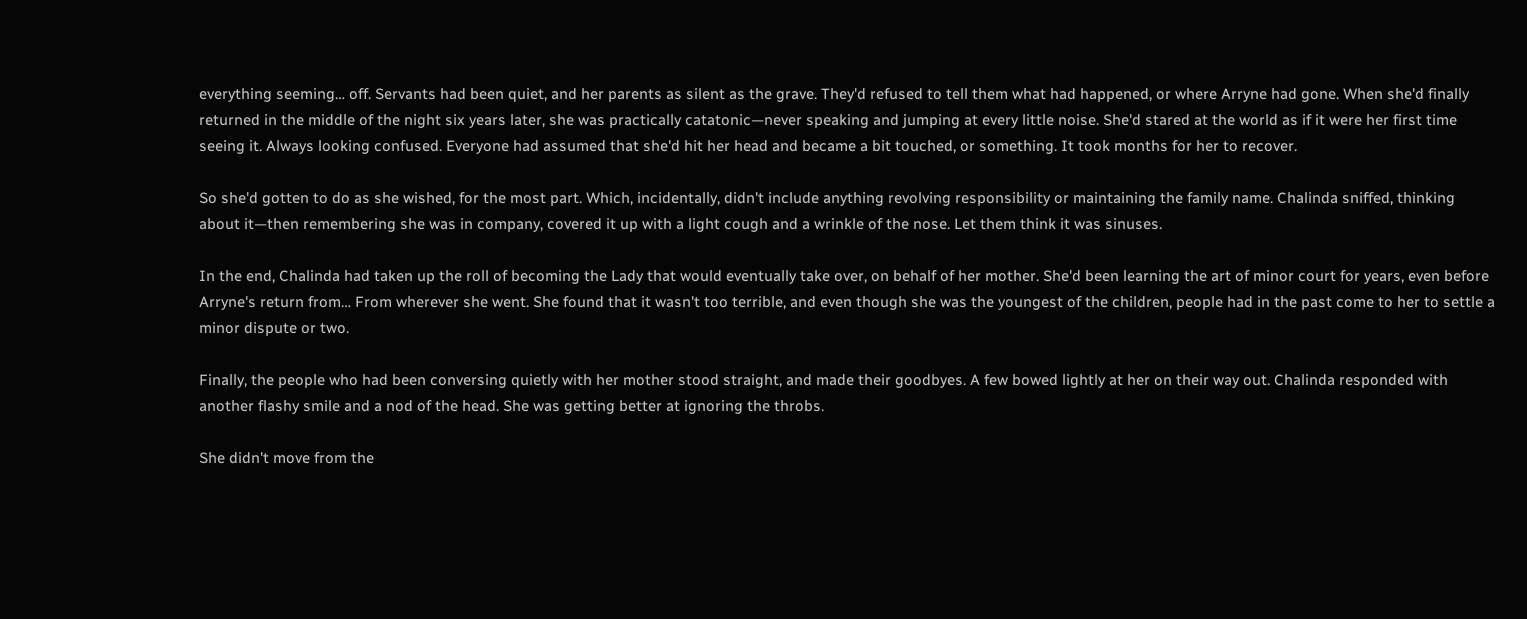everything seeming… off. Servants had been quiet, and her parents as silent as the grave. They'd refused to tell them what had happened, or where Arryne had gone. When she'd finally returned in the middle of the night six years later, she was practically catatonic—never speaking and jumping at every little noise. She'd stared at the world as if it were her first time seeing it. Always looking confused. Everyone had assumed that she'd hit her head and became a bit touched, or something. It took months for her to recover.

So she'd gotten to do as she wished, for the most part. Which, incidentally, didn't include anything revolving responsibility or maintaining the family name. Chalinda sniffed, thinking about it—then remembering she was in company, covered it up with a light cough and a wrinkle of the nose. Let them think it was sinuses.

In the end, Chalinda had taken up the roll of becoming the Lady that would eventually take over, on behalf of her mother. She'd been learning the art of minor court for years, even before Arryne's return from… From wherever she went. She found that it wasn't too terrible, and even though she was the youngest of the children, people had in the past come to her to settle a minor dispute or two.

Finally, the people who had been conversing quietly with her mother stood straight, and made their goodbyes. A few bowed lightly at her on their way out. Chalinda responded with another flashy smile and a nod of the head. She was getting better at ignoring the throbs.

She didn't move from the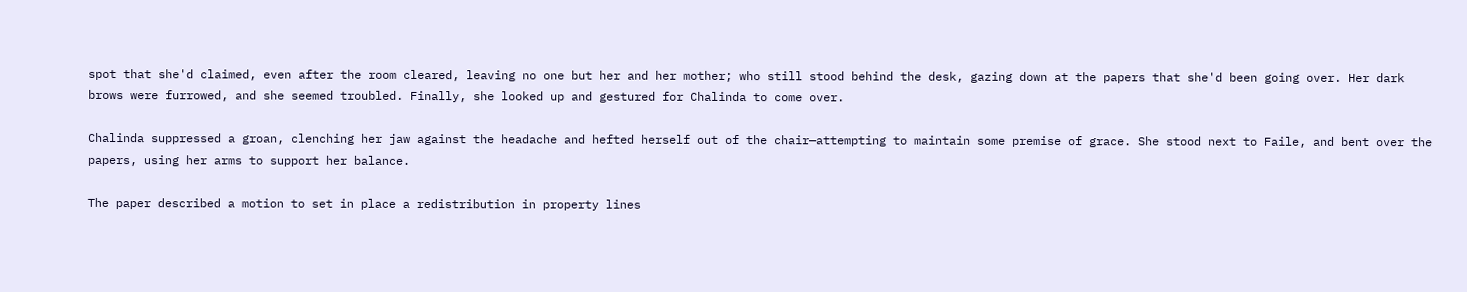spot that she'd claimed, even after the room cleared, leaving no one but her and her mother; who still stood behind the desk, gazing down at the papers that she'd been going over. Her dark brows were furrowed, and she seemed troubled. Finally, she looked up and gestured for Chalinda to come over.

Chalinda suppressed a groan, clenching her jaw against the headache and hefted herself out of the chair—attempting to maintain some premise of grace. She stood next to Faile, and bent over the papers, using her arms to support her balance.

The paper described a motion to set in place a redistribution in property lines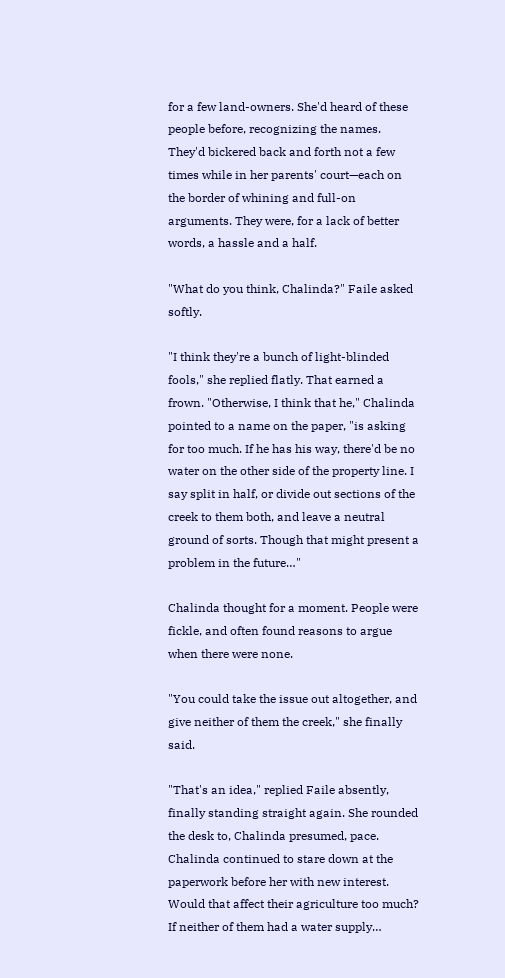for a few land-owners. She'd heard of these people before, recognizing the names. They'd bickered back and forth not a few times while in her parents' court—each on the border of whining and full-on arguments. They were, for a lack of better words, a hassle and a half.

"What do you think, Chalinda?" Faile asked softly.

"I think they're a bunch of light-blinded fools," she replied flatly. That earned a frown. "Otherwise, I think that he," Chalinda pointed to a name on the paper, "is asking for too much. If he has his way, there'd be no water on the other side of the property line. I say split in half, or divide out sections of the creek to them both, and leave a neutral ground of sorts. Though that might present a problem in the future…"

Chalinda thought for a moment. People were fickle, and often found reasons to argue when there were none.

"You could take the issue out altogether, and give neither of them the creek," she finally said.

"That's an idea," replied Faile absently, finally standing straight again. She rounded the desk to, Chalinda presumed, pace. Chalinda continued to stare down at the paperwork before her with new interest. Would that affect their agriculture too much? If neither of them had a water supply…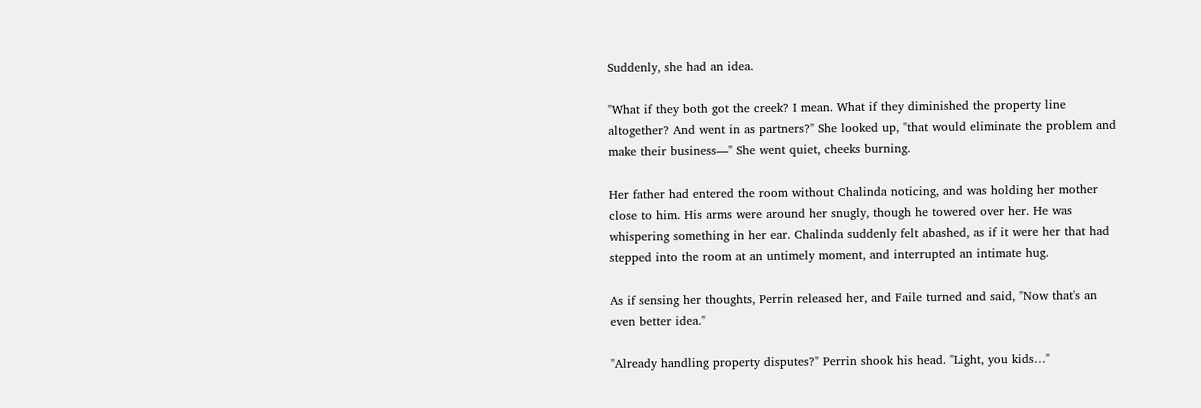Suddenly, she had an idea.

"What if they both got the creek? I mean. What if they diminished the property line altogether? And went in as partners?" She looked up, "that would eliminate the problem and make their business—" She went quiet, cheeks burning.

Her father had entered the room without Chalinda noticing, and was holding her mother close to him. His arms were around her snugly, though he towered over her. He was whispering something in her ear. Chalinda suddenly felt abashed, as if it were her that had stepped into the room at an untimely moment, and interrupted an intimate hug.

As if sensing her thoughts, Perrin released her, and Faile turned and said, "Now that's an even better idea."

"Already handling property disputes?" Perrin shook his head. "Light, you kids…"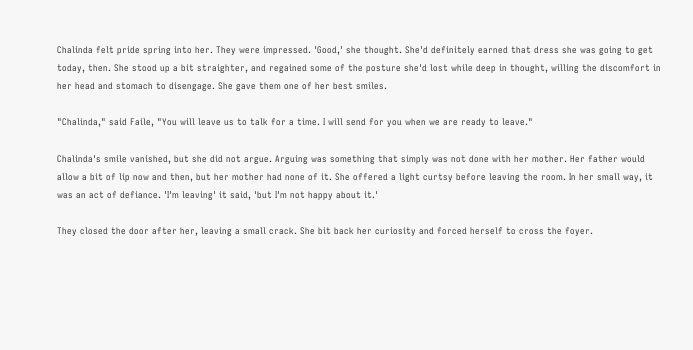Chalinda felt pride spring into her. They were impressed. 'Good,' she thought. She'd definitely earned that dress she was going to get today, then. She stood up a bit straighter, and regained some of the posture she'd lost while deep in thought, willing the discomfort in her head and stomach to disengage. She gave them one of her best smiles.

"Chalinda," said Faile, "You will leave us to talk for a time. I will send for you when we are ready to leave."

Chalinda's smile vanished, but she did not argue. Arguing was something that simply was not done with her mother. Her father would allow a bit of lip now and then, but her mother had none of it. She offered a light curtsy before leaving the room. In her small way, it was an act of defiance. 'I'm leaving' it said, 'but I'm not happy about it.'

They closed the door after her, leaving a small crack. She bit back her curiosity and forced herself to cross the foyer.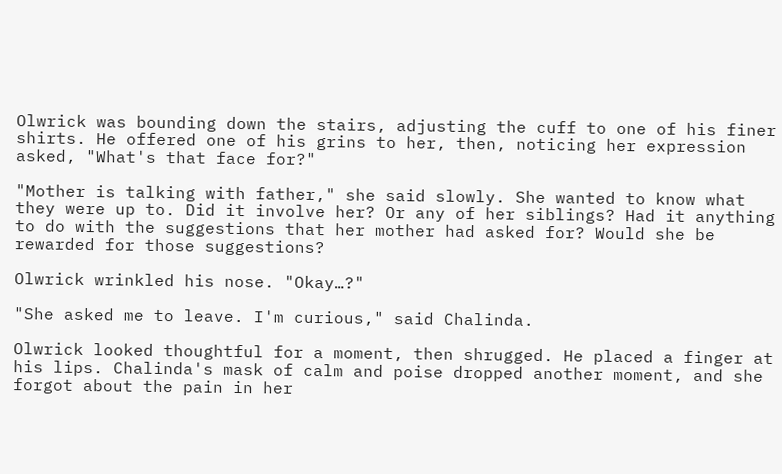Olwrick was bounding down the stairs, adjusting the cuff to one of his finer shirts. He offered one of his grins to her, then, noticing her expression asked, "What's that face for?"

"Mother is talking with father," she said slowly. She wanted to know what they were up to. Did it involve her? Or any of her siblings? Had it anything to do with the suggestions that her mother had asked for? Would she be rewarded for those suggestions?

Olwrick wrinkled his nose. "Okay…?"

"She asked me to leave. I'm curious," said Chalinda.

Olwrick looked thoughtful for a moment, then shrugged. He placed a finger at his lips. Chalinda's mask of calm and poise dropped another moment, and she forgot about the pain in her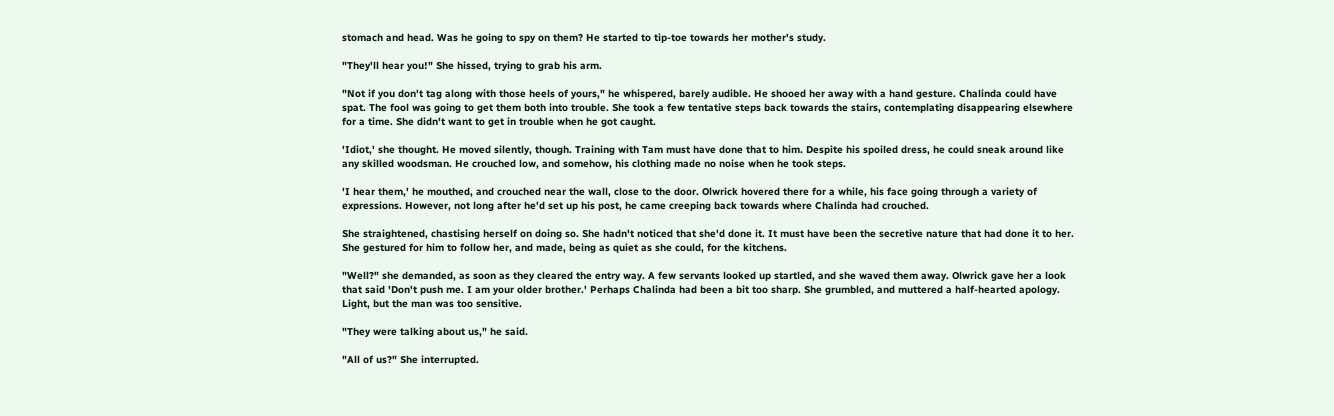stomach and head. Was he going to spy on them? He started to tip-toe towards her mother's study.

"They'll hear you!" She hissed, trying to grab his arm.

"Not if you don't tag along with those heels of yours," he whispered, barely audible. He shooed her away with a hand gesture. Chalinda could have spat. The fool was going to get them both into trouble. She took a few tentative steps back towards the stairs, contemplating disappearing elsewhere for a time. She didn't want to get in trouble when he got caught.

'Idiot,' she thought. He moved silently, though. Training with Tam must have done that to him. Despite his spoiled dress, he could sneak around like any skilled woodsman. He crouched low, and somehow, his clothing made no noise when he took steps.

'I hear them,' he mouthed, and crouched near the wall, close to the door. Olwrick hovered there for a while, his face going through a variety of expressions. However, not long after he'd set up his post, he came creeping back towards where Chalinda had crouched.

She straightened, chastising herself on doing so. She hadn't noticed that she'd done it. It must have been the secretive nature that had done it to her. She gestured for him to follow her, and made, being as quiet as she could, for the kitchens.

"Well?" she demanded, as soon as they cleared the entry way. A few servants looked up startled, and she waved them away. Olwrick gave her a look that said 'Don't push me. I am your older brother.' Perhaps Chalinda had been a bit too sharp. She grumbled, and muttered a half-hearted apology. Light, but the man was too sensitive.

"They were talking about us," he said.

"All of us?" She interrupted.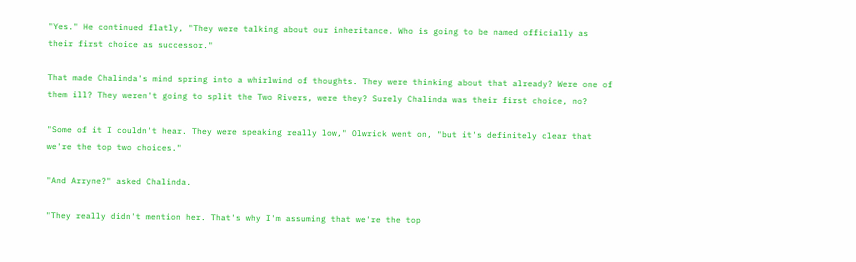"Yes." He continued flatly, "They were talking about our inheritance. Who is going to be named officially as their first choice as successor."

That made Chalinda's mind spring into a whirlwind of thoughts. They were thinking about that already? Were one of them ill? They weren't going to split the Two Rivers, were they? Surely Chalinda was their first choice, no?

"Some of it I couldn't hear. They were speaking really low," Olwrick went on, "but it's definitely clear that we're the top two choices."

"And Arryne?" asked Chalinda.

"They really didn't mention her. That's why I'm assuming that we're the top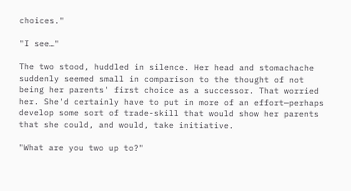choices."

"I see…"

The two stood, huddled in silence. Her head and stomachache suddenly seemed small in comparison to the thought of not being her parents' first choice as a successor. That worried her. She'd certainly have to put in more of an effort—perhaps develop some sort of trade-skill that would show her parents that she could, and would, take initiative.

"What are you two up to?"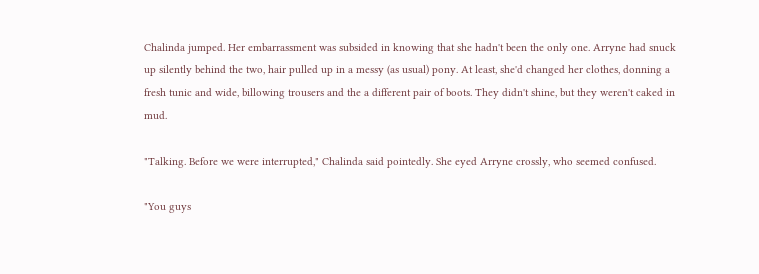Chalinda jumped. Her embarrassment was subsided in knowing that she hadn't been the only one. Arryne had snuck up silently behind the two, hair pulled up in a messy (as usual) pony. At least, she'd changed her clothes, donning a fresh tunic and wide, billowing trousers and the a different pair of boots. They didn't shine, but they weren't caked in mud.

"Talking. Before we were interrupted," Chalinda said pointedly. She eyed Arryne crossly, who seemed confused.

"You guys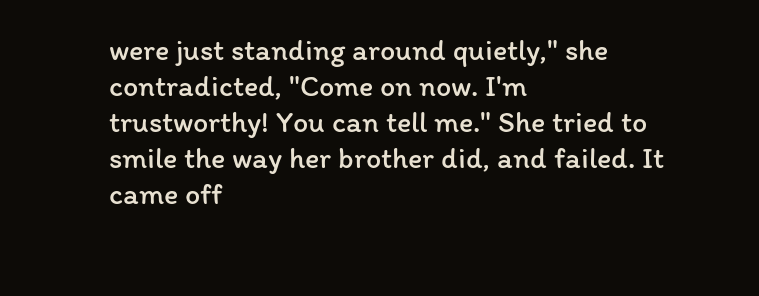were just standing around quietly," she contradicted, "Come on now. I'm trustworthy! You can tell me." She tried to smile the way her brother did, and failed. It came off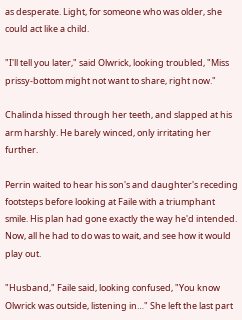as desperate. Light, for someone who was older, she could act like a child.

"I'll tell you later," said Olwrick, looking troubled, "Miss prissy-bottom might not want to share, right now."

Chalinda hissed through her teeth, and slapped at his arm harshly. He barely winced, only irritating her further.

Perrin waited to hear his son's and daughter's receding footsteps before looking at Faile with a triumphant smile. His plan had gone exactly the way he'd intended. Now, all he had to do was to wait, and see how it would play out.

"Husband," Faile said, looking confused, "You know Olwrick was outside, listening in…" She left the last part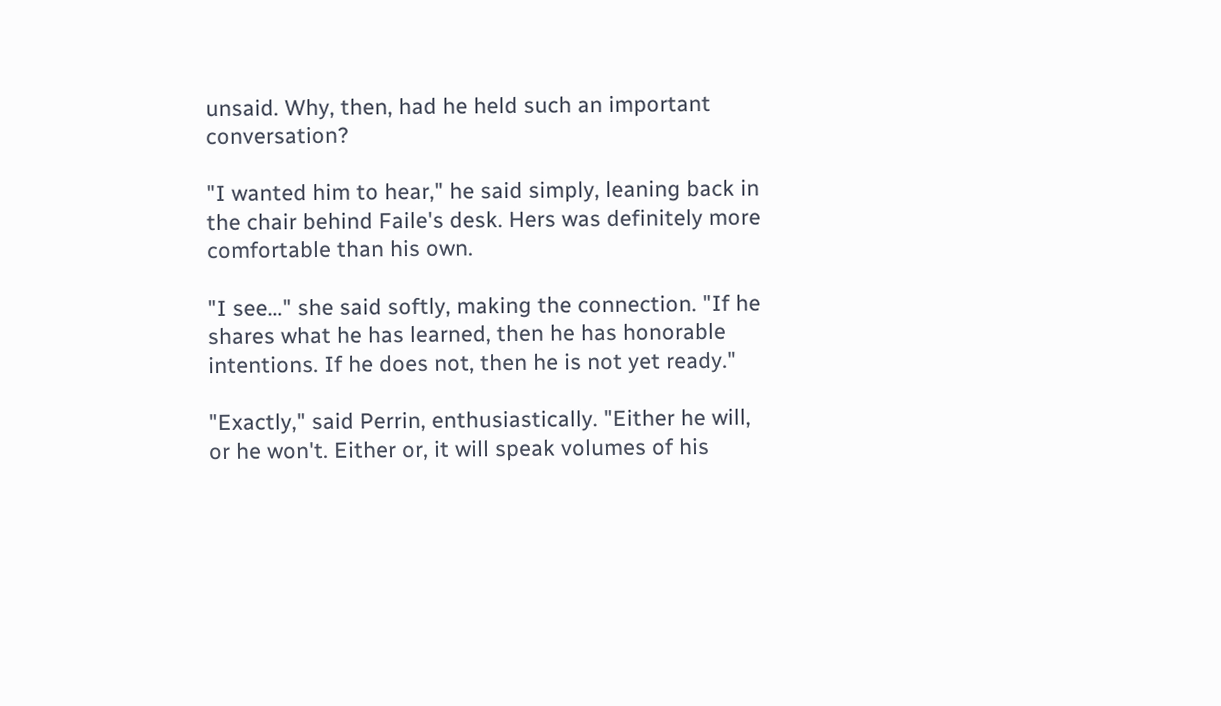unsaid. Why, then, had he held such an important conversation?

"I wanted him to hear," he said simply, leaning back in the chair behind Faile's desk. Hers was definitely more comfortable than his own.

"I see…" she said softly, making the connection. "If he shares what he has learned, then he has honorable intentions. If he does not, then he is not yet ready."

"Exactly," said Perrin, enthusiastically. "Either he will, or he won't. Either or, it will speak volumes of his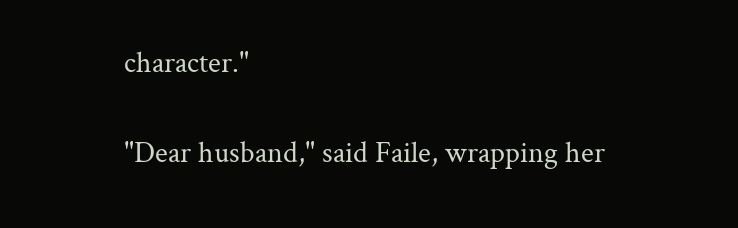character."

"Dear husband," said Faile, wrapping her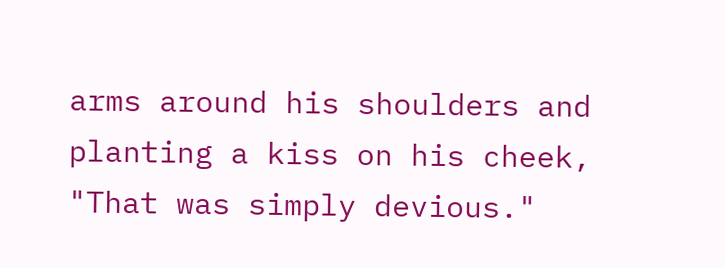arms around his shoulders and planting a kiss on his cheek, "That was simply devious."